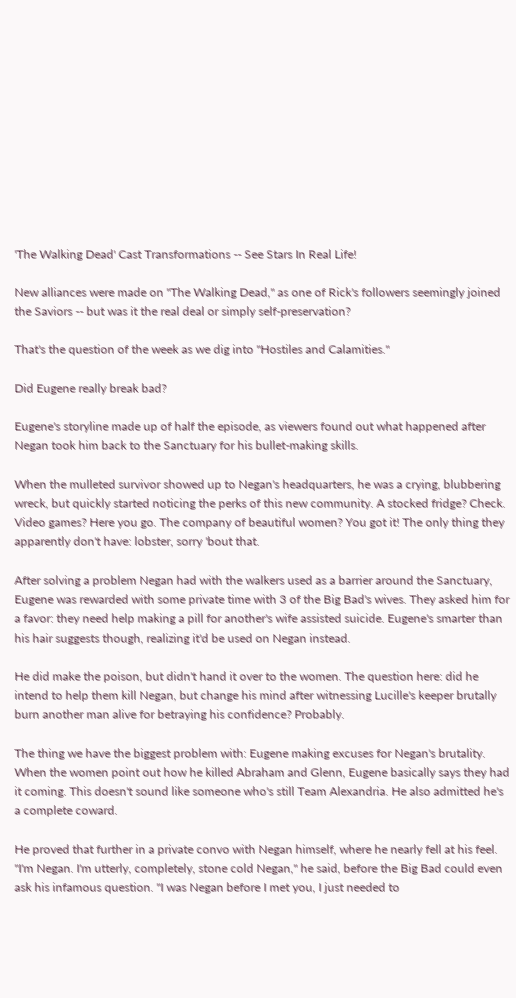'The Walking Dead' Cast Transformations -- See Stars In Real Life!

New alliances were made on "The Walking Dead," as one of Rick's followers seemingly joined the Saviors -- but was it the real deal or simply self-preservation?

That's the question of the week as we dig into "Hostiles and Calamities."

Did Eugene really break bad?

Eugene's storyline made up of half the episode, as viewers found out what happened after Negan took him back to the Sanctuary for his bullet-making skills.

When the mulleted survivor showed up to Negan's headquarters, he was a crying, blubbering wreck, but quickly started noticing the perks of this new community. A stocked fridge? Check. Video games? Here you go. The company of beautiful women? You got it! The only thing they apparently don't have: lobster, sorry 'bout that.

After solving a problem Negan had with the walkers used as a barrier around the Sanctuary, Eugene was rewarded with some private time with 3 of the Big Bad's wives. They asked him for a favor: they need help making a pill for another's wife assisted suicide. Eugene's smarter than his hair suggests though, realizing it'd be used on Negan instead.

He did make the poison, but didn't hand it over to the women. The question here: did he intend to help them kill Negan, but change his mind after witnessing Lucille's keeper brutally burn another man alive for betraying his confidence? Probably.

The thing we have the biggest problem with: Eugene making excuses for Negan's brutality. When the women point out how he killed Abraham and Glenn, Eugene basically says they had it coming. This doesn't sound like someone who's still Team Alexandria. He also admitted he's a complete coward.

He proved that further in a private convo with Negan himself, where he nearly fell at his feel. "I'm Negan. I'm utterly, completely, stone cold Negan," he said, before the Big Bad could even ask his infamous question. "I was Negan before I met you, I just needed to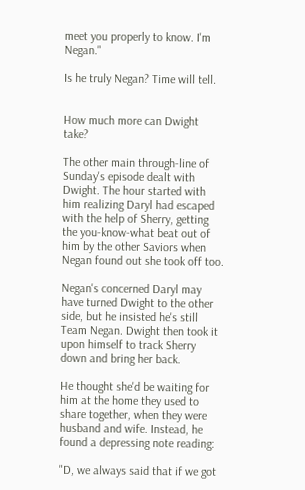meet you properly to know. I'm Negan."

Is he truly Negan? Time will tell.


How much more can Dwight take?

The other main through-line of Sunday's episode dealt with Dwight. The hour started with him realizing Daryl had escaped with the help of Sherry, getting the you-know-what beat out of him by the other Saviors when Negan found out she took off too.

Negan's concerned Daryl may have turned Dwight to the other side, but he insisted he's still Team Negan. Dwight then took it upon himself to track Sherry down and bring her back.

He thought she'd be waiting for him at the home they used to share together, when they were husband and wife. Instead, he found a depressing note reading:

"D, we always said that if we got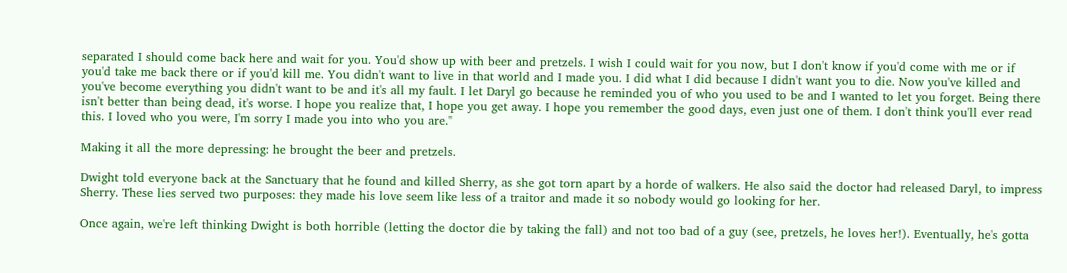separated I should come back here and wait for you. You'd show up with beer and pretzels. I wish I could wait for you now, but I don't know if you'd come with me or if you'd take me back there or if you'd kill me. You didn't want to live in that world and I made you. I did what I did because I didn't want you to die. Now you've killed and you've become everything you didn't want to be and it's all my fault. I let Daryl go because he reminded you of who you used to be and I wanted to let you forget. Being there isn't better than being dead, it's worse. I hope you realize that, I hope you get away. I hope you remember the good days, even just one of them. I don't think you'll ever read this. I loved who you were, I'm sorry I made you into who you are."

Making it all the more depressing: he brought the beer and pretzels.

Dwight told everyone back at the Sanctuary that he found and killed Sherry, as she got torn apart by a horde of walkers. He also said the doctor had released Daryl, to impress Sherry. These lies served two purposes: they made his love seem like less of a traitor and made it so nobody would go looking for her.

Once again, we're left thinking Dwight is both horrible (letting the doctor die by taking the fall) and not too bad of a guy (see, pretzels, he loves her!). Eventually, he's gotta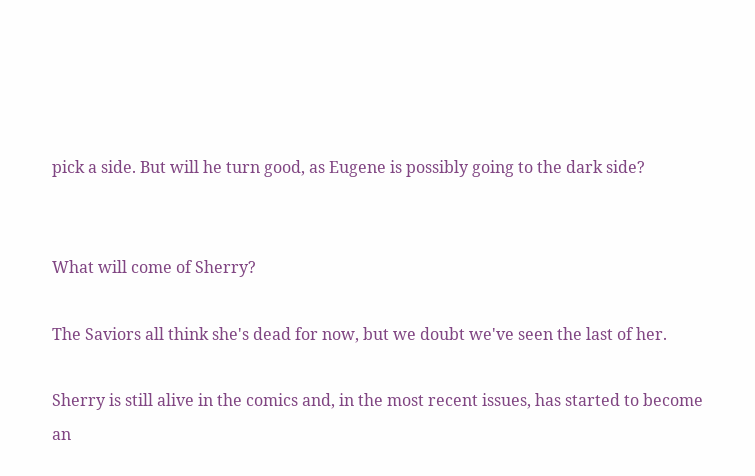pick a side. But will he turn good, as Eugene is possibly going to the dark side?


What will come of Sherry?

The Saviors all think she's dead for now, but we doubt we've seen the last of her.

Sherry is still alive in the comics and, in the most recent issues, has started to become an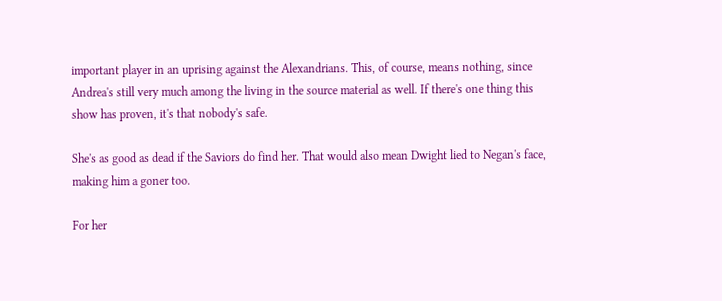important player in an uprising against the Alexandrians. This, of course, means nothing, since Andrea's still very much among the living in the source material as well. If there's one thing this show has proven, it's that nobody's safe.

She's as good as dead if the Saviors do find her. That would also mean Dwight lied to Negan's face, making him a goner too.

For her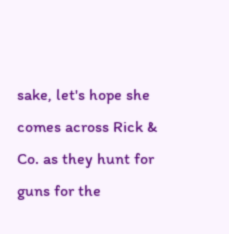sake, let's hope she comes across Rick & Co. as they hunt for guns for the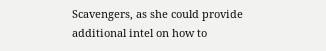Scavengers, as she could provide additional intel on how to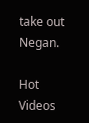take out Negan.

Hot Videos